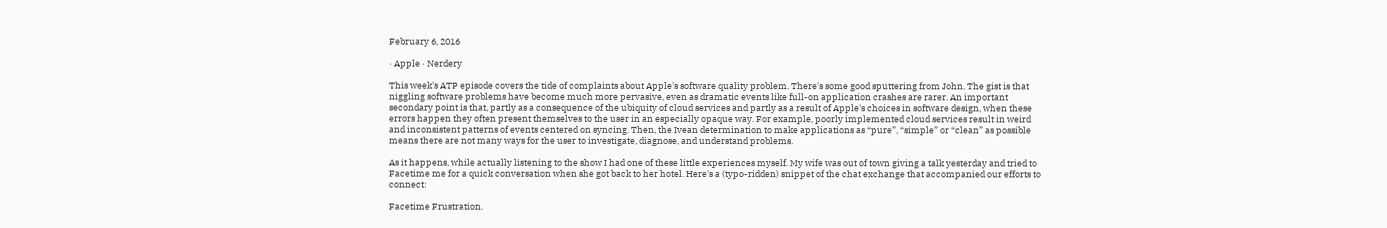February 6, 2016

· Apple · Nerdery

This week's ATP episode covers the tide of complaints about Apple's software quality problem. There's some good sputtering from John. The gist is that niggling software problems have become much more pervasive, even as dramatic events like full-on application crashes are rarer. An important secondary point is that, partly as a consequence of the ubiquity of cloud services and partly as a result of Apple's choices in software design, when these errors happen they often present themselves to the user in an especially opaque way. For example, poorly implemented cloud services result in weird and inconsistent patterns of events centered on syncing. Then, the Ivean determination to make applications as “pure”, “simple” or “clean” as possible means there are not many ways for the user to investigate, diagnose, and understand problems.

As it happens, while actually listening to the show I had one of these little experiences myself. My wife was out of town giving a talk yesterday and tried to Facetime me for a quick conversation when she got back to her hotel. Here's a (typo-ridden) snippet of the chat exchange that accompanied our efforts to connect:

Facetime Frustration.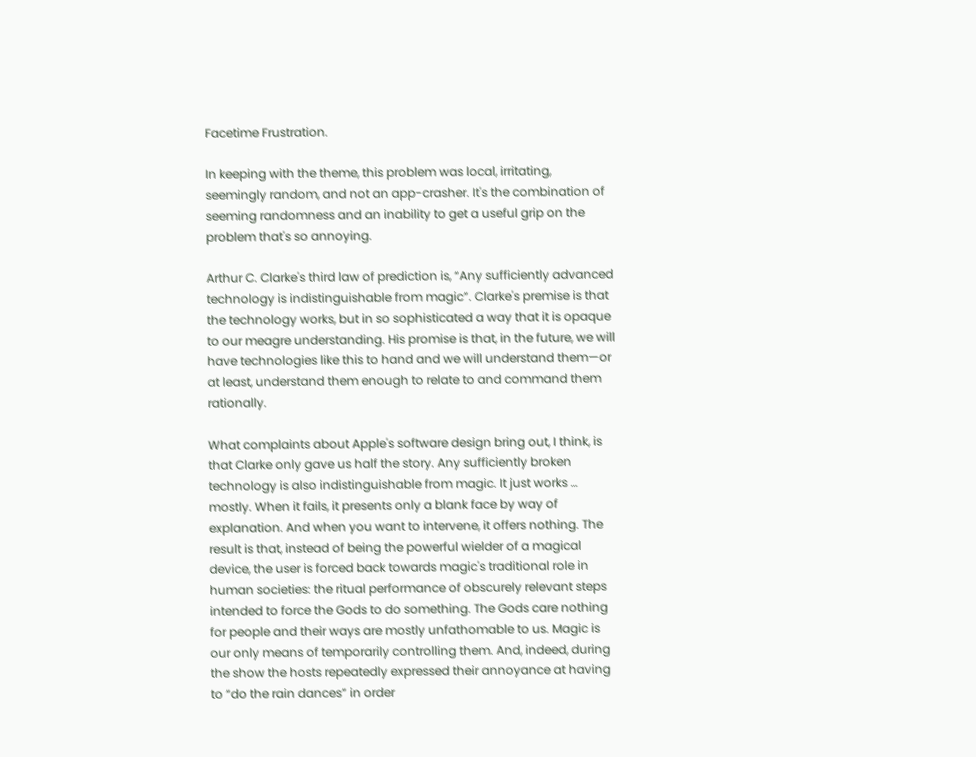Facetime Frustration.

In keeping with the theme, this problem was local, irritating, seemingly random, and not an app-crasher. It's the combination of seeming randomness and an inability to get a useful grip on the problem that's so annoying.

Arthur C. Clarke's third law of prediction is, “Any sufficiently advanced technology is indistinguishable from magic”. Clarke's premise is that the technology works, but in so sophisticated a way that it is opaque to our meagre understanding. His promise is that, in the future, we will have technologies like this to hand and we will understand them—or at least, understand them enough to relate to and command them rationally.

What complaints about Apple's software design bring out, I think, is that Clarke only gave us half the story. Any sufficiently broken technology is also indistinguishable from magic. It just works … mostly. When it fails, it presents only a blank face by way of explanation. And when you want to intervene, it offers nothing. The result is that, instead of being the powerful wielder of a magical device, the user is forced back towards magic's traditional role in human societies: the ritual performance of obscurely relevant steps intended to force the Gods to do something. The Gods care nothing for people and their ways are mostly unfathomable to us. Magic is our only means of temporarily controlling them. And, indeed, during the show the hosts repeatedly expressed their annoyance at having to “do the rain dances” in order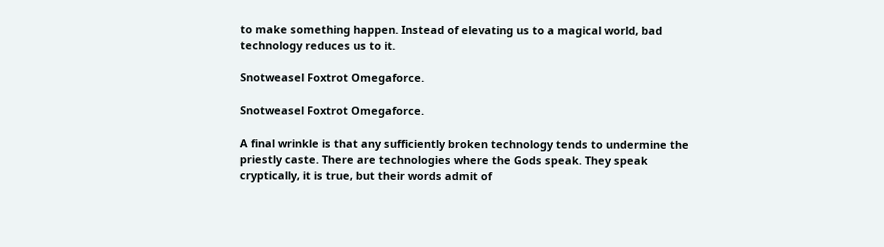to make something happen. Instead of elevating us to a magical world, bad technology reduces us to it.

Snotweasel Foxtrot Omegaforce.

Snotweasel Foxtrot Omegaforce.

A final wrinkle is that any sufficiently broken technology tends to undermine the priestly caste. There are technologies where the Gods speak. They speak cryptically, it is true, but their words admit of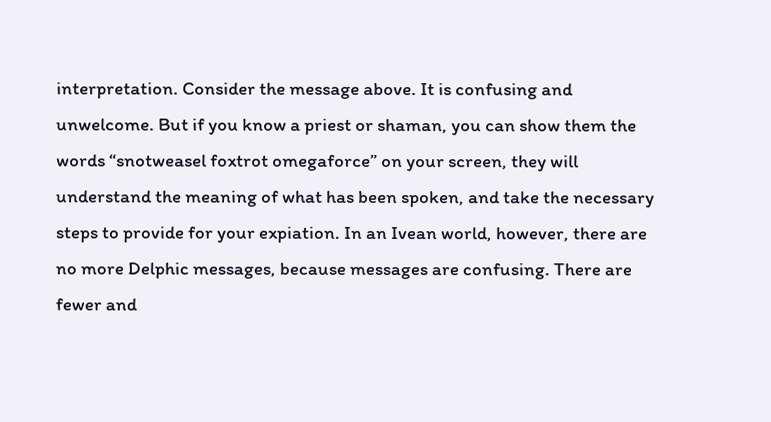interpretation. Consider the message above. It is confusing and unwelcome. But if you know a priest or shaman, you can show them the words “snotweasel foxtrot omegaforce” on your screen, they will understand the meaning of what has been spoken, and take the necessary steps to provide for your expiation. In an Ivean world, however, there are no more Delphic messages, because messages are confusing. There are fewer and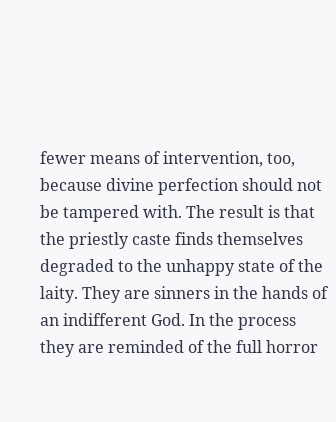fewer means of intervention, too, because divine perfection should not be tampered with. The result is that the priestly caste finds themselves degraded to the unhappy state of the laity. They are sinners in the hands of an indifferent God. In the process they are reminded of the full horror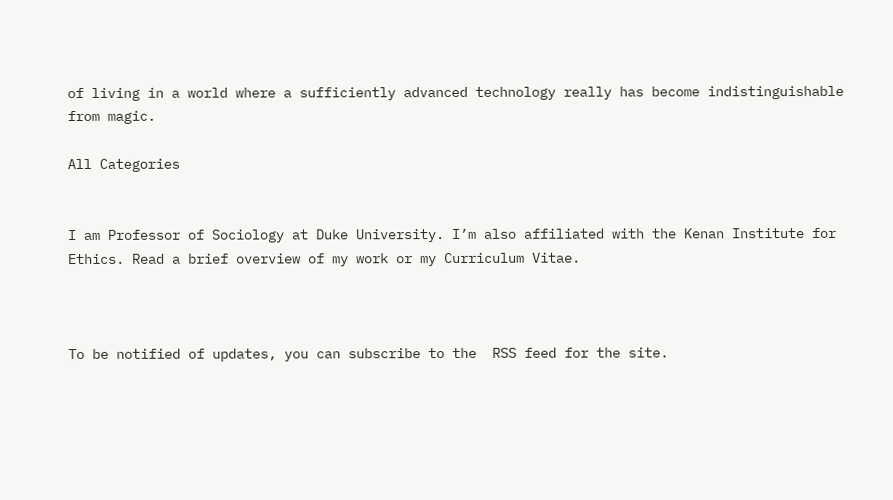of living in a world where a sufficiently advanced technology really has become indistinguishable from magic.

All Categories


I am Professor of Sociology at Duke University. I’m also affiliated with the Kenan Institute for Ethics. Read a brief overview of my work or my Curriculum Vitae.



To be notified of updates, you can subscribe to the  RSS feed for the site.